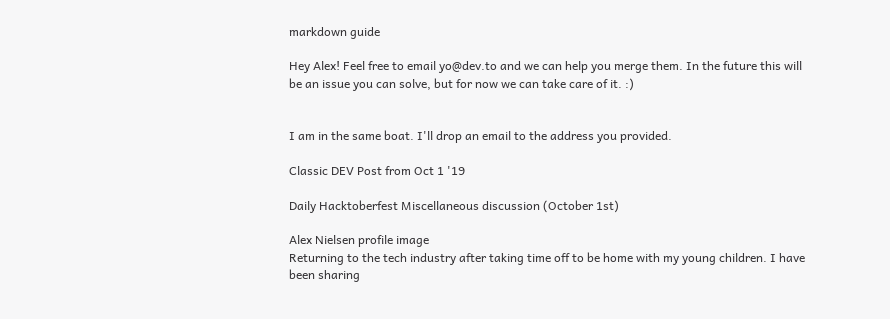markdown guide

Hey Alex! Feel free to email yo@dev.to and we can help you merge them. In the future this will be an issue you can solve, but for now we can take care of it. :)


I am in the same boat. I'll drop an email to the address you provided.

Classic DEV Post from Oct 1 '19

Daily Hacktoberfest Miscellaneous discussion (October 1st)

Alex Nielsen profile image
Returning to the tech industry after taking time off to be home with my young children. I have been sharing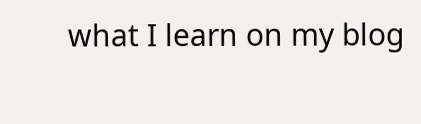what I learn on my blog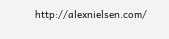http://alexnielsen.com/